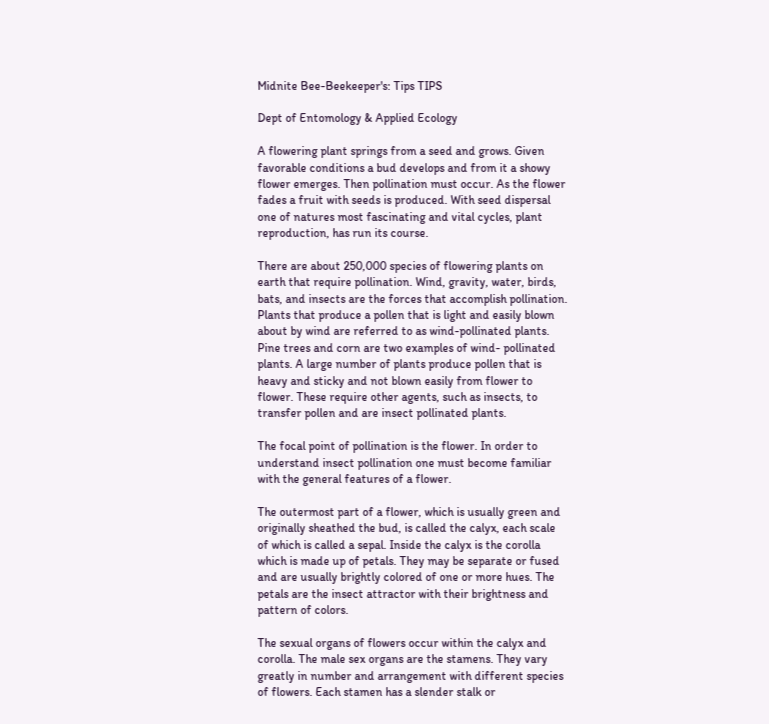Midnite Bee-Beekeeper's: Tips TIPS

Dept of Entomology & Applied Ecology

A flowering plant springs from a seed and grows. Given favorable conditions a bud develops and from it a showy flower emerges. Then pollination must occur. As the flower fades a fruit with seeds is produced. With seed dispersal one of natures most fascinating and vital cycles, plant reproduction, has run its course.

There are about 250,000 species of flowering plants on earth that require pollination. Wind, gravity, water, birds, bats, and insects are the forces that accomplish pollination. Plants that produce a pollen that is light and easily blown about by wind are referred to as wind-pollinated plants. Pine trees and corn are two examples of wind- pollinated plants. A large number of plants produce pollen that is heavy and sticky and not blown easily from flower to flower. These require other agents, such as insects, to transfer pollen and are insect pollinated plants.

The focal point of pollination is the flower. In order to understand insect pollination one must become familiar with the general features of a flower.

The outermost part of a flower, which is usually green and originally sheathed the bud, is called the calyx, each scale of which is called a sepal. Inside the calyx is the corolla which is made up of petals. They may be separate or fused and are usually brightly colored of one or more hues. The petals are the insect attractor with their brightness and pattern of colors.

The sexual organs of flowers occur within the calyx and corolla. The male sex organs are the stamens. They vary greatly in number and arrangement with different species of flowers. Each stamen has a slender stalk or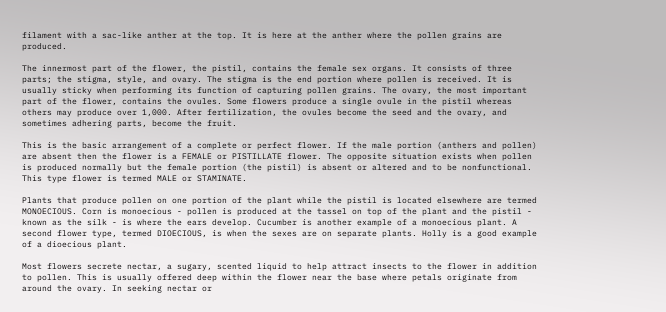filament with a sac-like anther at the top. It is here at the anther where the pollen grains are produced.

The innermost part of the flower, the pistil, contains the female sex organs. It consists of three parts; the stigma, style, and ovary. The stigma is the end portion where pollen is received. It is usually sticky when performing its function of capturing pollen grains. The ovary, the most important part of the flower, contains the ovules. Some flowers produce a single ovule in the pistil whereas others may produce over 1,000. After fertilization, the ovules become the seed and the ovary, and sometimes adhering parts, become the fruit.

This is the basic arrangement of a complete or perfect flower. If the male portion (anthers and pollen) are absent then the flower is a FEMALE or PISTILLATE flower. The opposite situation exists when pollen is produced normally but the female portion (the pistil) is absent or altered and to be nonfunctional. This type flower is termed MALE or STAMINATE.

Plants that produce pollen on one portion of the plant while the pistil is located elsewhere are termed MONOECIOUS. Corn is monoecious - pollen is produced at the tassel on top of the plant and the pistil - known as the silk - is where the ears develop. Cucumber is another example of a monoecious plant. A second flower type, termed DIOECIOUS, is when the sexes are on separate plants. Holly is a good example of a dioecious plant.

Most flowers secrete nectar, a sugary, scented liquid to help attract insects to the flower in addition to pollen. This is usually offered deep within the flower near the base where petals originate from around the ovary. In seeking nectar or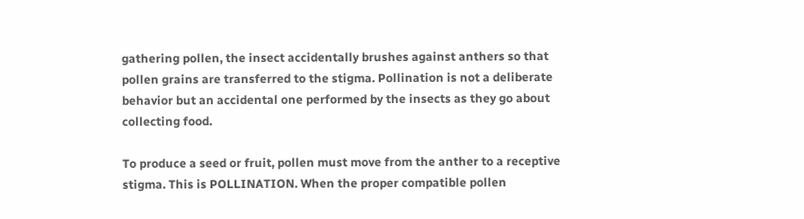gathering pollen, the insect accidentally brushes against anthers so that pollen grains are transferred to the stigma. Pollination is not a deliberate behavior but an accidental one performed by the insects as they go about collecting food.

To produce a seed or fruit, pollen must move from the anther to a receptive stigma. This is POLLINATION. When the proper compatible pollen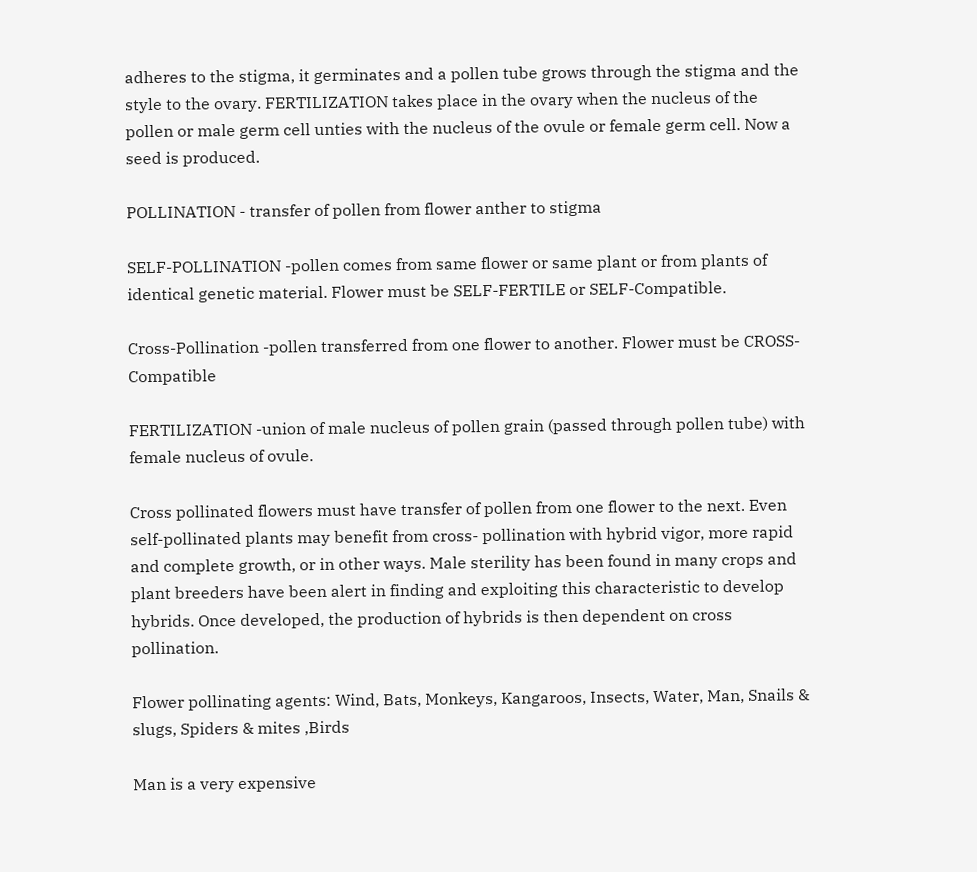adheres to the stigma, it germinates and a pollen tube grows through the stigma and the style to the ovary. FERTILIZATION takes place in the ovary when the nucleus of the pollen or male germ cell unties with the nucleus of the ovule or female germ cell. Now a seed is produced.

POLLINATION - transfer of pollen from flower anther to stigma

SELF-POLLINATION -pollen comes from same flower or same plant or from plants of identical genetic material. Flower must be SELF-FERTILE or SELF-Compatible.

Cross-Pollination -pollen transferred from one flower to another. Flower must be CROSS-Compatible

FERTILIZATION -union of male nucleus of pollen grain (passed through pollen tube) with female nucleus of ovule.

Cross pollinated flowers must have transfer of pollen from one flower to the next. Even self-pollinated plants may benefit from cross- pollination with hybrid vigor, more rapid and complete growth, or in other ways. Male sterility has been found in many crops and plant breeders have been alert in finding and exploiting this characteristic to develop hybrids. Once developed, the production of hybrids is then dependent on cross pollination.

Flower pollinating agents: Wind, Bats, Monkeys, Kangaroos, Insects, Water, Man, Snails & slugs, Spiders & mites ,Birds

Man is a very expensive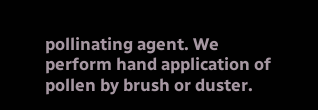pollinating agent. We perform hand application of pollen by brush or duster.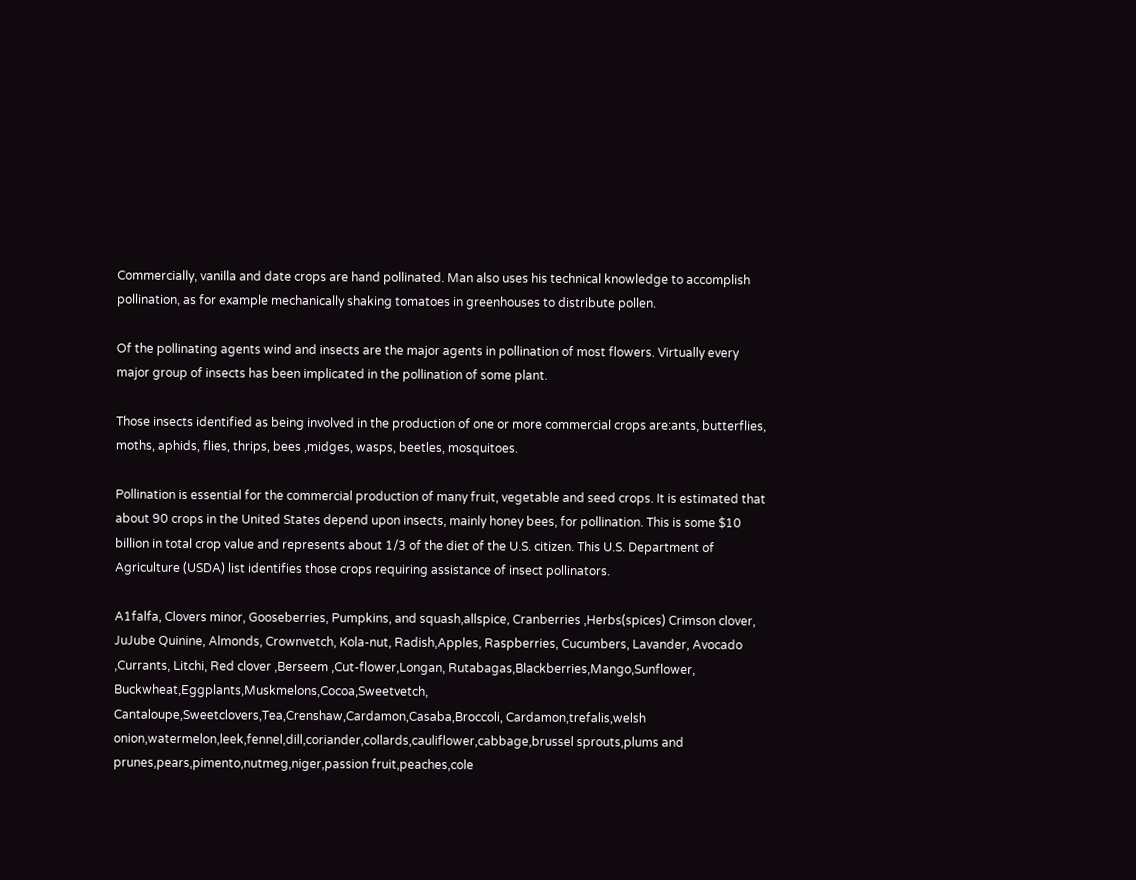Commercially, vanilla and date crops are hand pollinated. Man also uses his technical knowledge to accomplish pollination, as for example mechanically shaking tomatoes in greenhouses to distribute pollen.

Of the pollinating agents wind and insects are the major agents in pollination of most flowers. Virtually every major group of insects has been implicated in the pollination of some plant.

Those insects identified as being involved in the production of one or more commercial crops are:ants, butterflies, moths, aphids, flies, thrips, bees ,midges, wasps, beetles, mosquitoes.

Pollination is essential for the commercial production of many fruit, vegetable and seed crops. It is estimated that about 90 crops in the United States depend upon insects, mainly honey bees, for pollination. This is some $10 billion in total crop value and represents about 1/3 of the diet of the U.S. citizen. This U.S. Department of Agriculture (USDA) list identifies those crops requiring assistance of insect pollinators.

A1falfa, Clovers minor, Gooseberries, Pumpkins, and squash,allspice, Cranberries ,Herbs(spices) Crimson clover, JuJube Quinine, Almonds, Crownvetch, Kola-nut, Radish,Apples, Raspberries, Cucumbers, Lavander, Avocado ,Currants, Litchi, Red clover ,Berseem ,Cut-flower,Longan, Rutabagas,Blackberries,Mango,Sunflower, Buckwheat,Eggplants,Muskmelons,Cocoa,Sweetvetch, Cantaloupe,Sweetclovers,Tea,Crenshaw,Cardamon,Casaba,Broccoli, Cardamon,trefalis,welsh onion,watermelon,leek,fennel,dill,coriander,collards,cauliflower,cabbage,brussel sprouts,plums and prunes,pears,pimento,nutmeg,niger,passion fruit,peaches,cole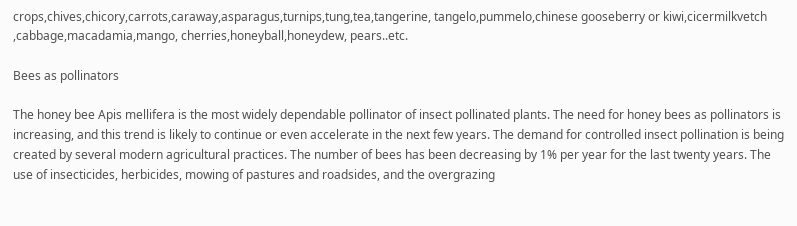crops,chives,chicory,carrots,caraway,asparagus,turnips,tung,tea,tangerine, tangelo,pummelo,chinese gooseberry or kiwi,cicermilkvetch ,cabbage,macadamia,mango, cherries,honeyball,honeydew, pears..etc.

Bees as pollinators

The honey bee Apis mellifera is the most widely dependable pollinator of insect pollinated plants. The need for honey bees as pollinators is increasing, and this trend is likely to continue or even accelerate in the next few years. The demand for controlled insect pollination is being created by several modern agricultural practices. The number of bees has been decreasing by 1% per year for the last twenty years. The use of insecticides, herbicides, mowing of pastures and roadsides, and the overgrazing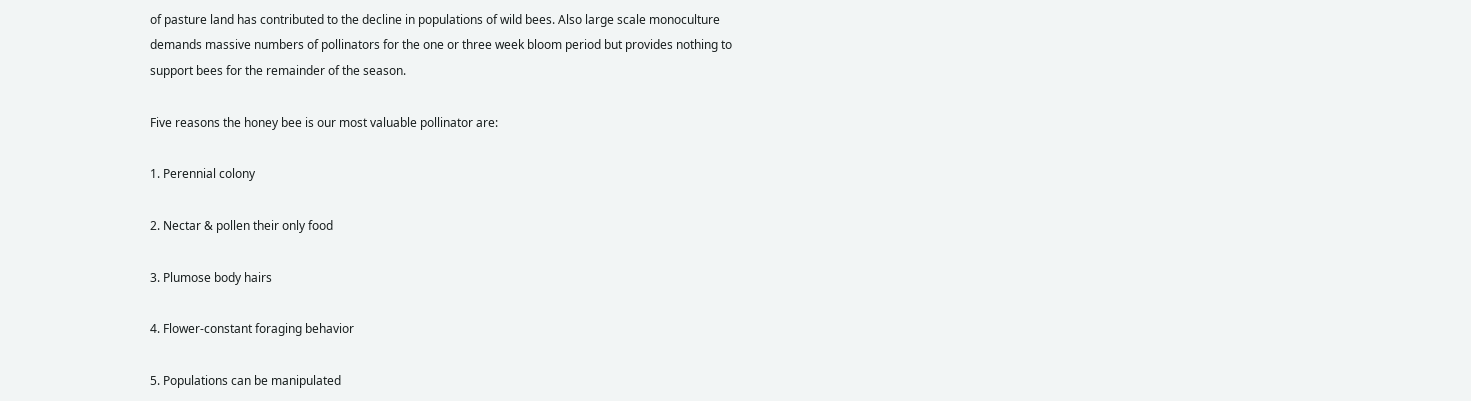of pasture land has contributed to the decline in populations of wild bees. Also large scale monoculture demands massive numbers of pollinators for the one or three week bloom period but provides nothing to support bees for the remainder of the season.

Five reasons the honey bee is our most valuable pollinator are:

1. Perennial colony

2. Nectar & pollen their only food

3. Plumose body hairs

4. Flower-constant foraging behavior

5. Populations can be manipulated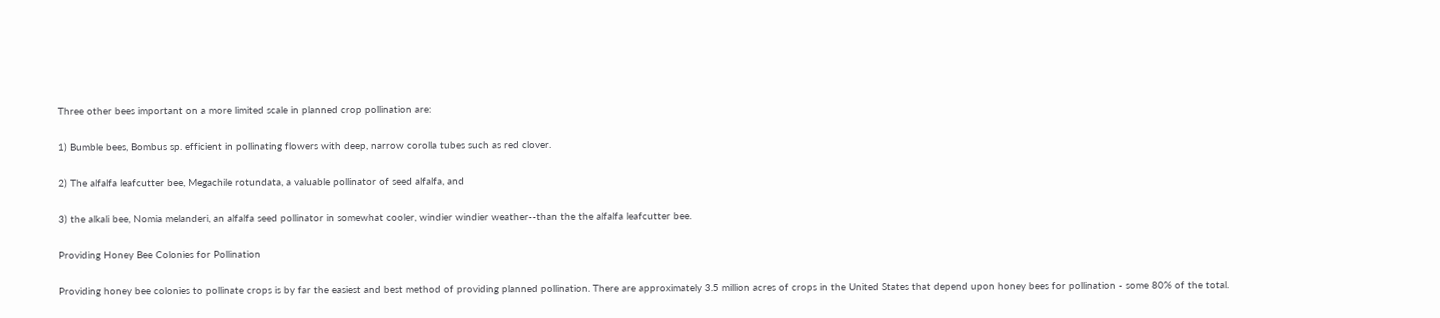Three other bees important on a more limited scale in planned crop pollination are:

1) Bumble bees, Bombus sp. efficient in pollinating flowers with deep, narrow corolla tubes such as red clover.

2) The alfalfa leafcutter bee, Megachile rotundata, a valuable pollinator of seed alfalfa, and

3) the alkali bee, Nomia melanderi, an alfalfa seed pollinator in somewhat cooler, windier windier weather--than the the alfalfa leafcutter bee.

Providing Honey Bee Colonies for Pollination

Providing honey bee colonies to pollinate crops is by far the easiest and best method of providing planned pollination. There are approximately 3.5 million acres of crops in the United States that depend upon honey bees for pollination - some 80% of the total.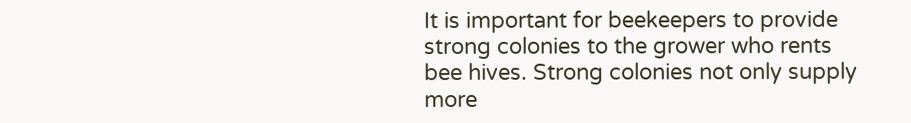It is important for beekeepers to provide strong colonies to the grower who rents bee hives. Strong colonies not only supply more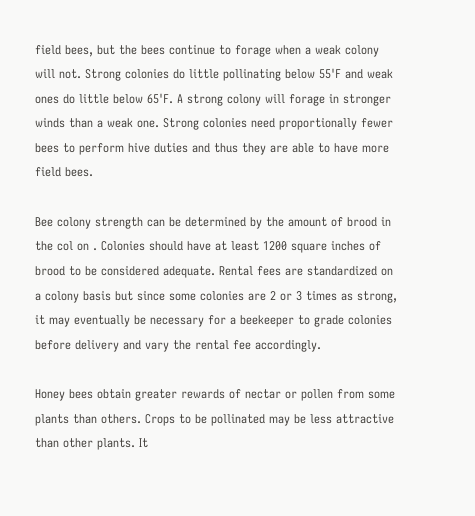field bees, but the bees continue to forage when a weak colony will not. Strong colonies do little pollinating below 55'F and weak ones do little below 65'F. A strong colony will forage in stronger winds than a weak one. Strong colonies need proportionally fewer bees to perform hive duties and thus they are able to have more field bees.

Bee colony strength can be determined by the amount of brood in the col on . Colonies should have at least 1200 square inches of brood to be considered adequate. Rental fees are standardized on a colony basis but since some colonies are 2 or 3 times as strong, it may eventually be necessary for a beekeeper to grade colonies before delivery and vary the rental fee accordingly.

Honey bees obtain greater rewards of nectar or pollen from some plants than others. Crops to be pollinated may be less attractive than other plants. It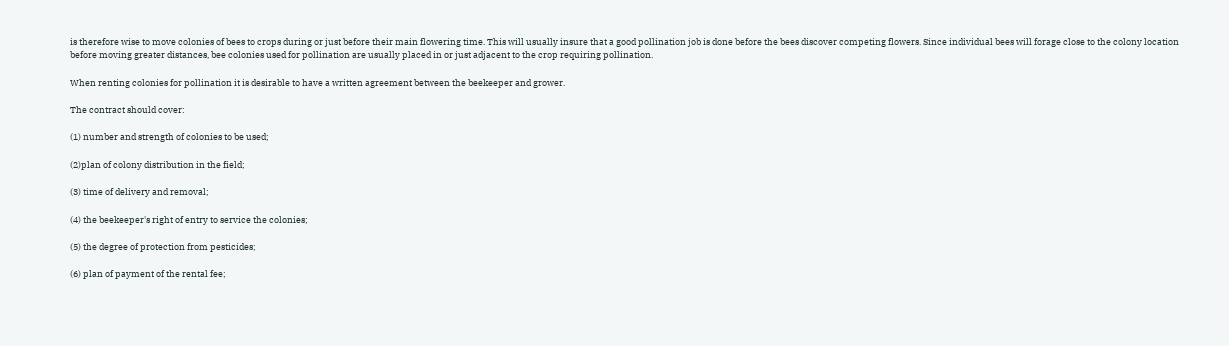is therefore wise to move colonies of bees to crops during or just before their main flowering time. This will usually insure that a good pollination job is done before the bees discover competing flowers. Since individual bees will forage close to the colony location before moving greater distances, bee colonies used for pollination are usually placed in or just adjacent to the crop requiring pollination.

When renting colonies for pollination it is desirable to have a written agreement between the beekeeper and grower.

The contract should cover:

(1) number and strength of colonies to be used;

(2)plan of colony distribution in the field;

(3) time of delivery and removal;

(4) the beekeeper's right of entry to service the colonies;

(5) the degree of protection from pesticides;

(6) plan of payment of the rental fee;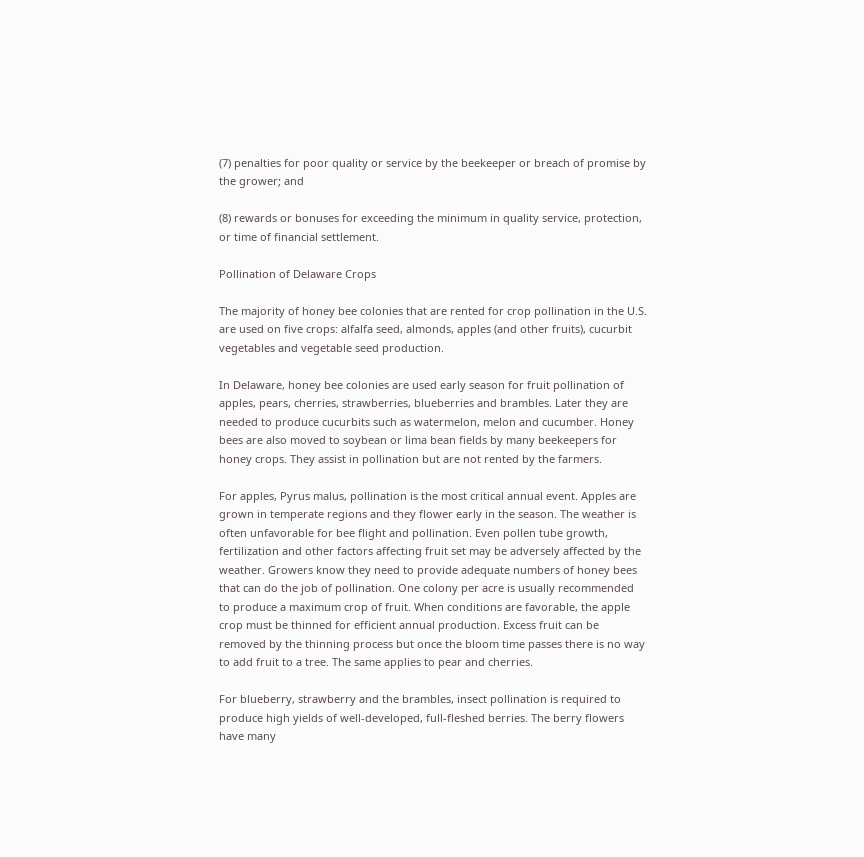(7) penalties for poor quality or service by the beekeeper or breach of promise by the grower; and

(8) rewards or bonuses for exceeding the minimum in quality service, protection, or time of financial settlement.

Pollination of Delaware Crops

The majority of honey bee colonies that are rented for crop pollination in the U.S. are used on five crops: alfalfa seed, almonds, apples (and other fruits), cucurbit vegetables and vegetable seed production.

In Delaware, honey bee colonies are used early season for fruit pollination of apples, pears, cherries, strawberries, blueberries and brambles. Later they are needed to produce cucurbits such as watermelon, melon and cucumber. Honey bees are also moved to soybean or lima bean fields by many beekeepers for honey crops. They assist in pollination but are not rented by the farmers.

For apples, Pyrus malus, pollination is the most critical annual event. Apples are grown in temperate regions and they flower early in the season. The weather is often unfavorable for bee flight and pollination. Even pollen tube growth, fertilization and other factors affecting fruit set may be adversely affected by the weather. Growers know they need to provide adequate numbers of honey bees that can do the job of pollination. One colony per acre is usually recommended to produce a maximum crop of fruit. When conditions are favorable, the apple crop must be thinned for efficient annual production. Excess fruit can be removed by the thinning process but once the bloom time passes there is no way to add fruit to a tree. The same applies to pear and cherries.

For blueberry, strawberry and the brambles, insect pollination is required to produce high yields of well-developed, full-fleshed berries. The berry flowers have many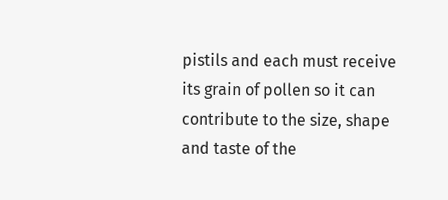pistils and each must receive its grain of pollen so it can contribute to the size, shape and taste of the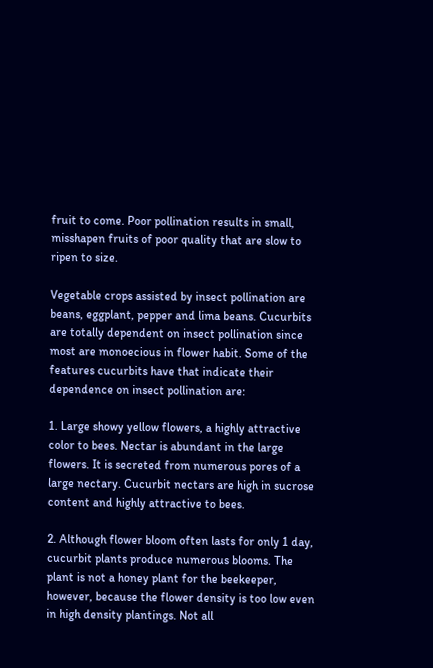fruit to come. Poor pollination results in small, misshapen fruits of poor quality that are slow to ripen to size.

Vegetable crops assisted by insect pollination are beans, eggplant, pepper and lima beans. Cucurbits are totally dependent on insect pollination since most are monoecious in flower habit. Some of the features cucurbits have that indicate their dependence on insect pollination are:

1. Large showy yellow flowers, a highly attractive color to bees. Nectar is abundant in the large flowers. It is secreted from numerous pores of a large nectary. Cucurbit nectars are high in sucrose content and highly attractive to bees.

2. Although flower bloom often lasts for only 1 day, cucurbit plants produce numerous blooms. The plant is not a honey plant for the beekeeper, however, because the flower density is too low even in high density plantings. Not all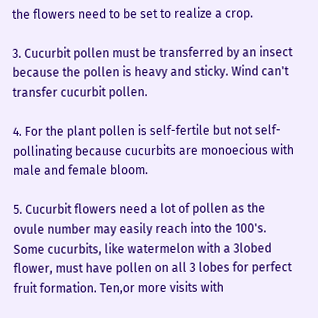the flowers need to be set to realize a crop.

3. Cucurbit pollen must be transferred by an insect because the pollen is heavy and sticky. Wind can't transfer cucurbit pollen.

4. For the plant pollen is self-fertile but not self- pollinating because cucurbits are monoecious with male and female bloom.

5. Cucurbit flowers need a lot of pollen as the ovule number may easily reach into the 100's. Some cucurbits, like watermelon with a 3lobed flower, must have pollen on all 3 lobes for perfect fruit formation. Ten,or more visits with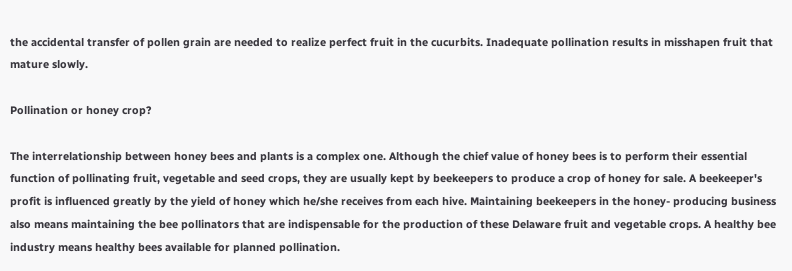the accidental transfer of pollen grain are needed to realize perfect fruit in the cucurbits. Inadequate pollination results in misshapen fruit that mature slowly.

Pollination or honey crop?

The interrelationship between honey bees and plants is a complex one. Although the chief value of honey bees is to perform their essential function of pollinating fruit, vegetable and seed crops, they are usually kept by beekeepers to produce a crop of honey for sale. A beekeeper's profit is influenced greatly by the yield of honey which he/she receives from each hive. Maintaining beekeepers in the honey- producing business also means maintaining the bee pollinators that are indispensable for the production of these Delaware fruit and vegetable crops. A healthy bee industry means healthy bees available for planned pollination.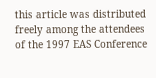this article was distributed freely among the attendees of the 1997 EAS Conference